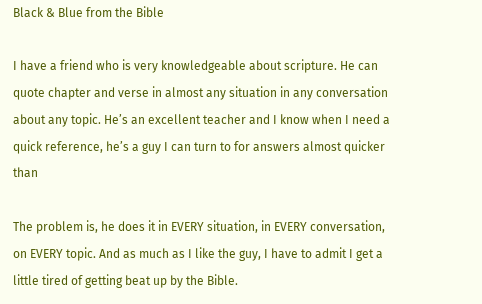Black & Blue from the Bible

I have a friend who is very knowledgeable about scripture. He can quote chapter and verse in almost any situation in any conversation about any topic. He’s an excellent teacher and I know when I need a quick reference, he’s a guy I can turn to for answers almost quicker than

The problem is, he does it in EVERY situation, in EVERY conversation, on EVERY topic. And as much as I like the guy, I have to admit I get a little tired of getting beat up by the Bible.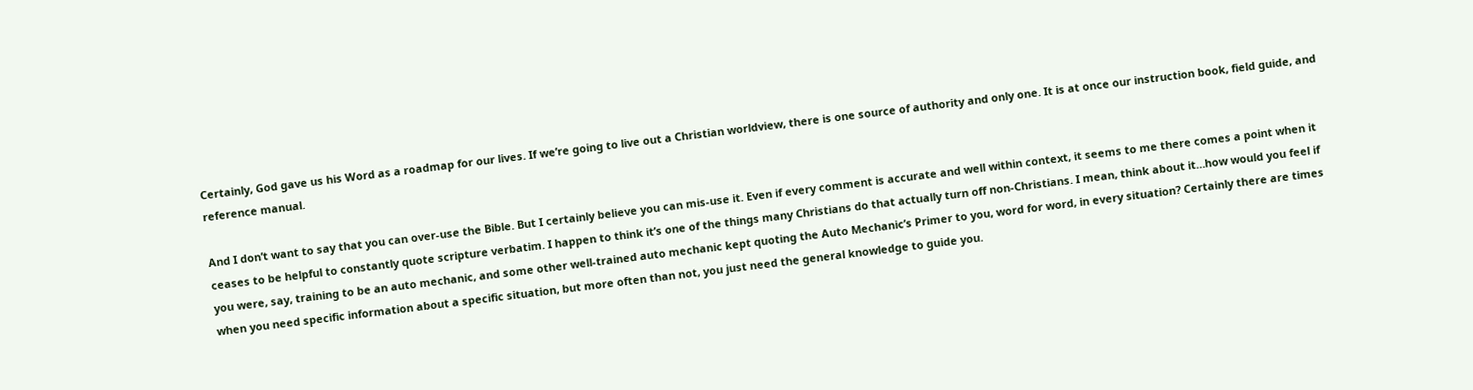Certainly, God gave us his Word as a roadmap for our lives. If we’re going to live out a Christian worldview, there is one source of authority and only one. It is at once our instruction book, field guide, and reference manual.

And I don’t want to say that you can over-use the Bible. But I certainly believe you can mis-use it. Even if every comment is accurate and well within context, it seems to me there comes a point when it ceases to be helpful to constantly quote scripture verbatim. I happen to think it’s one of the things many Christians do that actually turn off non-Christians. I mean, think about it…how would you feel if you were, say, training to be an auto mechanic, and some other well-trained auto mechanic kept quoting the Auto Mechanic’s Primer to you, word for word, in every situation? Certainly there are times when you need specific information about a specific situation, but more often than not, you just need the general knowledge to guide you.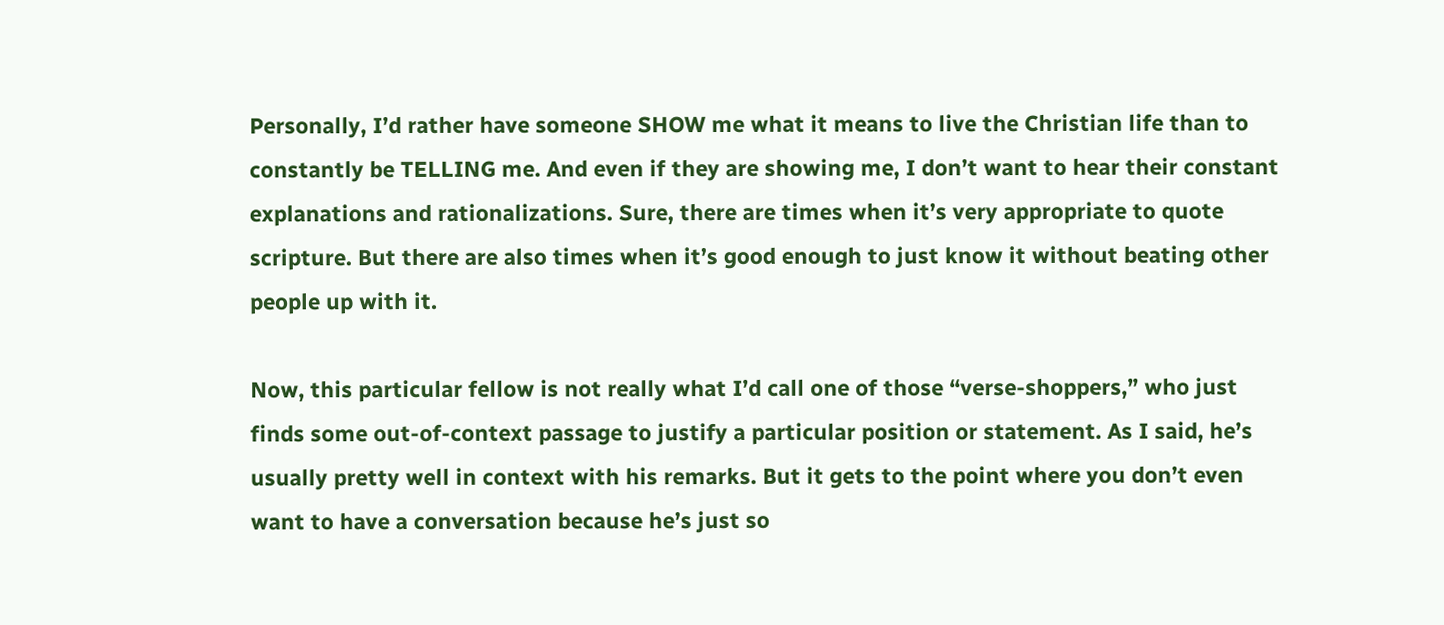Personally, I’d rather have someone SHOW me what it means to live the Christian life than to constantly be TELLING me. And even if they are showing me, I don’t want to hear their constant explanations and rationalizations. Sure, there are times when it’s very appropriate to quote scripture. But there are also times when it’s good enough to just know it without beating other people up with it.

Now, this particular fellow is not really what I’d call one of those “verse-shoppers,” who just finds some out-of-context passage to justify a particular position or statement. As I said, he’s usually pretty well in context with his remarks. But it gets to the point where you don’t even want to have a conversation because he’s just so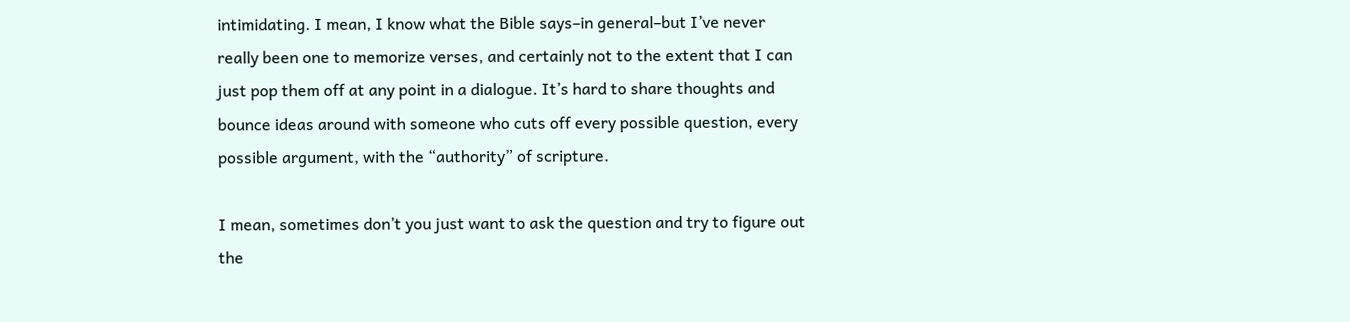intimidating. I mean, I know what the Bible says–in general–but I’ve never really been one to memorize verses, and certainly not to the extent that I can just pop them off at any point in a dialogue. It’s hard to share thoughts and bounce ideas around with someone who cuts off every possible question, every possible argument, with the “authority” of scripture.

I mean, sometimes don’t you just want to ask the question and try to figure out the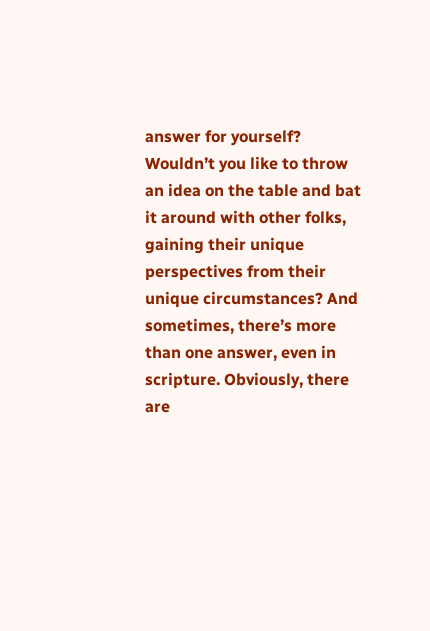answer for yourself? Wouldn’t you like to throw an idea on the table and bat it around with other folks, gaining their unique perspectives from their unique circumstances? And sometimes, there’s more than one answer, even in scripture. Obviously, there are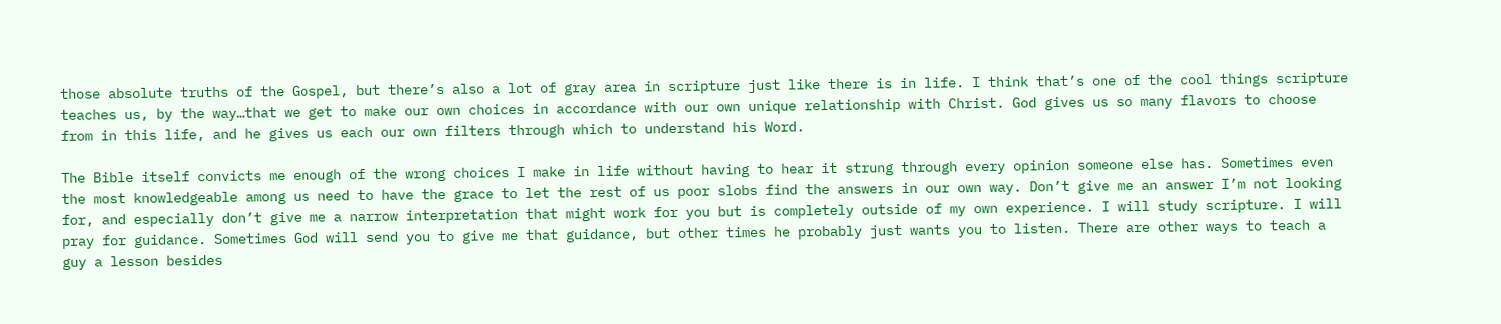those absolute truths of the Gospel, but there’s also a lot of gray area in scripture just like there is in life. I think that’s one of the cool things scripture teaches us, by the way…that we get to make our own choices in accordance with our own unique relationship with Christ. God gives us so many flavors to choose from in this life, and he gives us each our own filters through which to understand his Word.

The Bible itself convicts me enough of the wrong choices I make in life without having to hear it strung through every opinion someone else has. Sometimes even the most knowledgeable among us need to have the grace to let the rest of us poor slobs find the answers in our own way. Don’t give me an answer I’m not looking for, and especially don’t give me a narrow interpretation that might work for you but is completely outside of my own experience. I will study scripture. I will pray for guidance. Sometimes God will send you to give me that guidance, but other times he probably just wants you to listen. There are other ways to teach a guy a lesson besides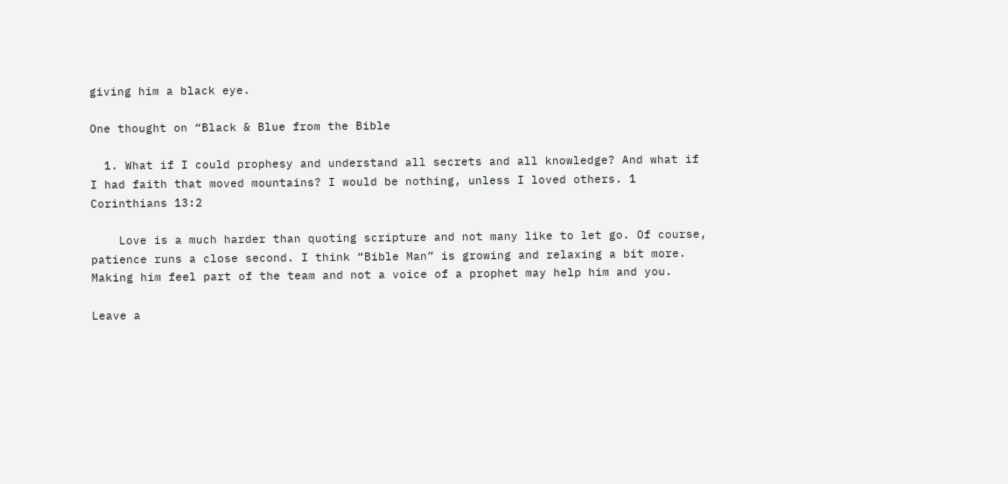giving him a black eye.

One thought on “Black & Blue from the Bible

  1. What if I could prophesy and understand all secrets and all knowledge? And what if I had faith that moved mountains? I would be nothing, unless I loved others. 1 Corinthians 13:2

    Love is a much harder than quoting scripture and not many like to let go. Of course, patience runs a close second. I think “Bible Man” is growing and relaxing a bit more. Making him feel part of the team and not a voice of a prophet may help him and you.

Leave a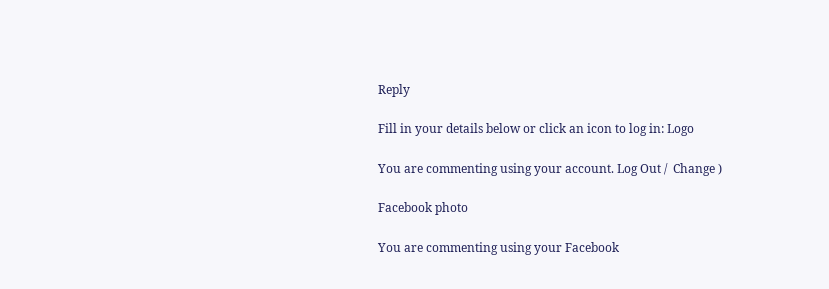Reply

Fill in your details below or click an icon to log in: Logo

You are commenting using your account. Log Out /  Change )

Facebook photo

You are commenting using your Facebook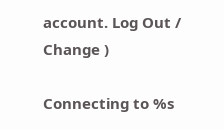account. Log Out /  Change )

Connecting to %s